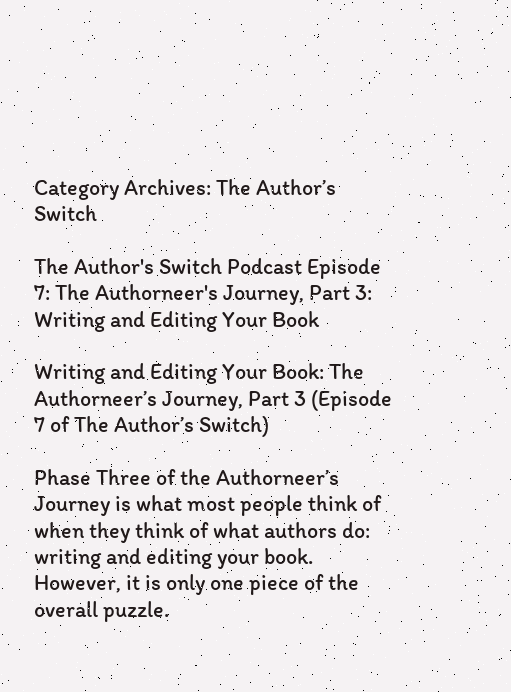Category Archives: The Author’s Switch

The Author's Switch Podcast Episode 7: The Authorneer's Journey, Part 3: Writing and Editing Your Book

Writing and Editing Your Book: The Authorneer’s Journey, Part 3 (Episode 7 of The Author’s Switch)

Phase Three of the Authorneer’s Journey is what most people think of when they think of what authors do: writing and editing your book. However, it is only one piece of the overall puzzle.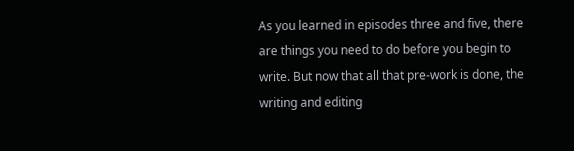As you learned in episodes three and five, there are things you need to do before you begin to write. But now that all that pre-work is done, the writing and editing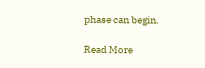phase can begin.

Read More